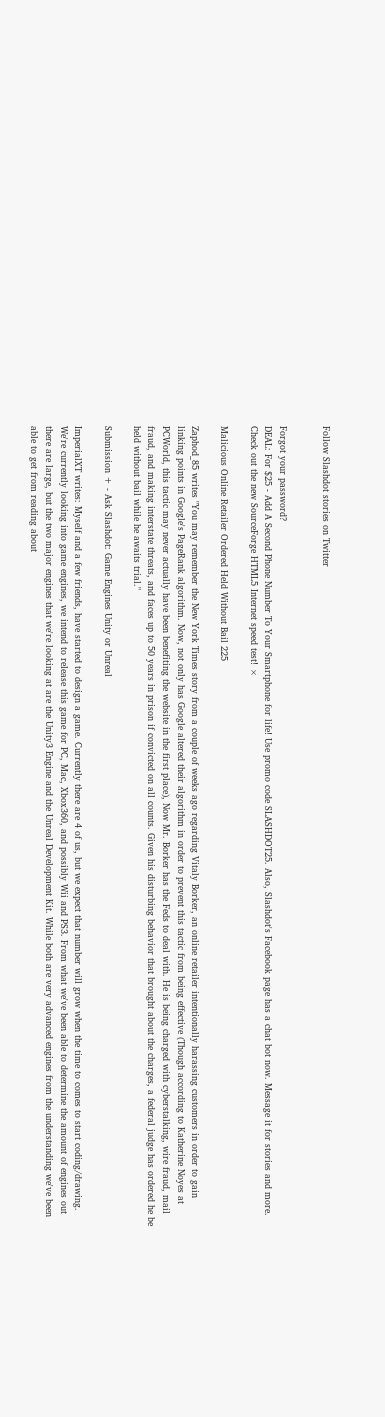Follow Slashdot stories on Twitter


Forgot your password?
DEAL: For $25 - Add A Second Phone Number To Your Smartphone for life! Use promo code SLASHDOT25. Also, Slashdot's Facebook page has a chat bot now. Message it for stories and more. Check out the new SourceForge HTML5 Internet speed test! ×

Malicious Online Retailer Ordered Held Without Bail 225

Zaphod_85 writes "You may remember the New York Times story from a couple of weeks ago regarding Vitaly Borker, an online retailer intentionally harassing customers in order to gain linking points in Google's PageRank algorithm. Now, not only has Google altered their algorithm in order to prevent this tactic from being effective (Though according to Katherine Noyes at PCWorld, this tactic may never actually have been benefiting the website in the first place), Now Mr. Borker has the Feds to deal with. He is being charged with cyberstalking, wire fraud, mail fraud, and making interstate threats, and faces up to 50 years in prison if convicted on all counts. Given his disturbing behavior that brought about the charges, a federal judge has ordered he be held without bail while he awaits trial."

Submission + - Ask Slashdot: Game Engines Unity or Unreal

ImperialXT writes: Myself and a few friends, have started to design a game. Currently there are 4 of us, but we expect that number will grow when the time to comes to start coding/drawing. We're currently looking into game engines, we intend to release this game for PC, Mac, Xbox360, and possibly Wii and PS3. From what we've been able to determine the amount of engines out there are large, but the two major engines that we're looking at are the Unity3 Engine and the Unreal Development Kit. While both are very advanced engines from the understanding we've been able to get from reading about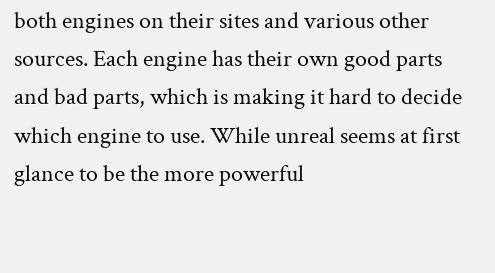both engines on their sites and various other sources. Each engine has their own good parts and bad parts, which is making it hard to decide which engine to use. While unreal seems at first glance to be the more powerful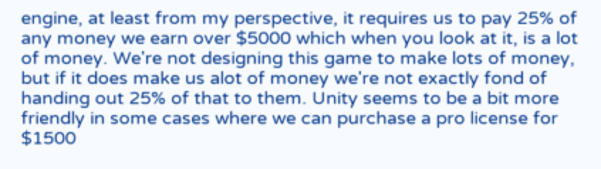engine, at least from my perspective, it requires us to pay 25% of any money we earn over $5000 which when you look at it, is a lot of money. We're not designing this game to make lots of money, but if it does make us alot of money we're not exactly fond of handing out 25% of that to them. Unity seems to be a bit more friendly in some cases where we can purchase a pro license for $1500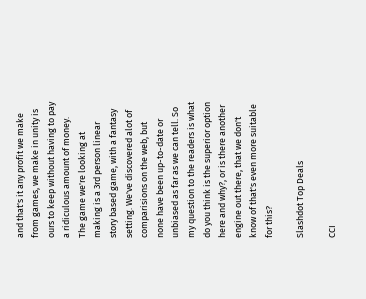and that's it any profit we make from games, we make in unity is ours to keep without having to pay a ridiculous amount of money. The game we're looking at making is a 3rd person linear story based game, with a fantasy setting. We've discovered alot of comparisions on the web, but none have been up-to-date or unbiased as far as we can tell. So my question to the readers is what do you think is the superior option here and why?, or is there another engine out there, that we don't know of that's even more suitable for this?

Slashdot Top Deals

CCI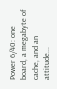Power 6/40: one board, a megabyte of cache, and an attitude...